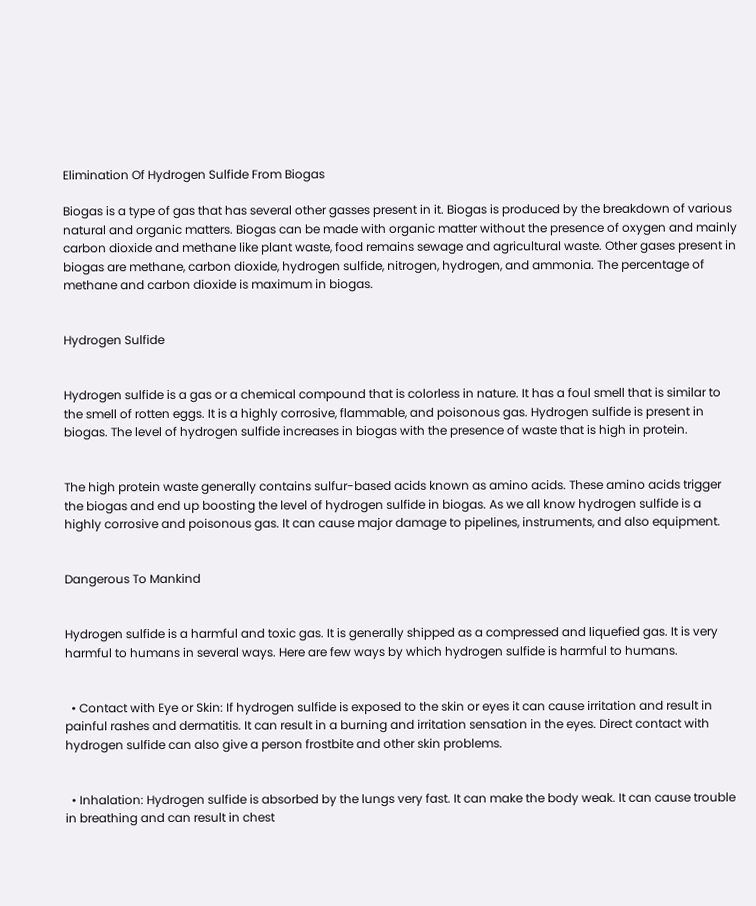Elimination Of Hydrogen Sulfide From Biogas

Biogas is a type of gas that has several other gasses present in it. Biogas is produced by the breakdown of various natural and organic matters. Biogas can be made with organic matter without the presence of oxygen and mainly carbon dioxide and methane like plant waste, food remains sewage and agricultural waste. Other gases present in biogas are methane, carbon dioxide, hydrogen sulfide, nitrogen, hydrogen, and ammonia. The percentage of methane and carbon dioxide is maximum in biogas.


Hydrogen Sulfide


Hydrogen sulfide is a gas or a chemical compound that is colorless in nature. It has a foul smell that is similar to the smell of rotten eggs. It is a highly corrosive, flammable, and poisonous gas. Hydrogen sulfide is present in biogas. The level of hydrogen sulfide increases in biogas with the presence of waste that is high in protein.


The high protein waste generally contains sulfur-based acids known as amino acids. These amino acids trigger the biogas and end up boosting the level of hydrogen sulfide in biogas. As we all know hydrogen sulfide is a highly corrosive and poisonous gas. It can cause major damage to pipelines, instruments, and also equipment.


Dangerous To Mankind


Hydrogen sulfide is a harmful and toxic gas. It is generally shipped as a compressed and liquefied gas. It is very harmful to humans in several ways. Here are few ways by which hydrogen sulfide is harmful to humans.


  • Contact with Eye or Skin: If hydrogen sulfide is exposed to the skin or eyes it can cause irritation and result in painful rashes and dermatitis. It can result in a burning and irritation sensation in the eyes. Direct contact with hydrogen sulfide can also give a person frostbite and other skin problems.


  • Inhalation: Hydrogen sulfide is absorbed by the lungs very fast. It can make the body weak. It can cause trouble in breathing and can result in chest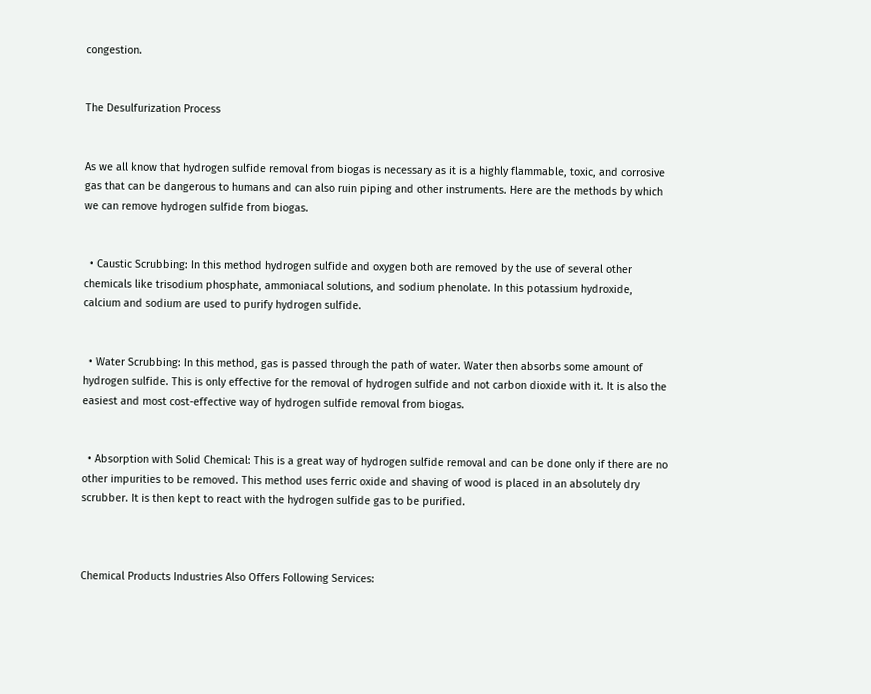congestion.


The Desulfurization Process


As we all know that hydrogen sulfide removal from biogas is necessary as it is a highly flammable, toxic, and corrosive gas that can be dangerous to humans and can also ruin piping and other instruments. Here are the methods by which we can remove hydrogen sulfide from biogas.


  • Caustic Scrubbing: In this method hydrogen sulfide and oxygen both are removed by the use of several other chemicals like trisodium phosphate, ammoniacal solutions, and sodium phenolate. In this potassium hydroxide, calcium and sodium are used to purify hydrogen sulfide.


  • Water Scrubbing: In this method, gas is passed through the path of water. Water then absorbs some amount of hydrogen sulfide. This is only effective for the removal of hydrogen sulfide and not carbon dioxide with it. It is also the easiest and most cost-effective way of hydrogen sulfide removal from biogas.


  • Absorption with Solid Chemical: This is a great way of hydrogen sulfide removal and can be done only if there are no other impurities to be removed. This method uses ferric oxide and shaving of wood is placed in an absolutely dry scrubber. It is then kept to react with the hydrogen sulfide gas to be purified.



Chemical Products Industries Also Offers Following Services: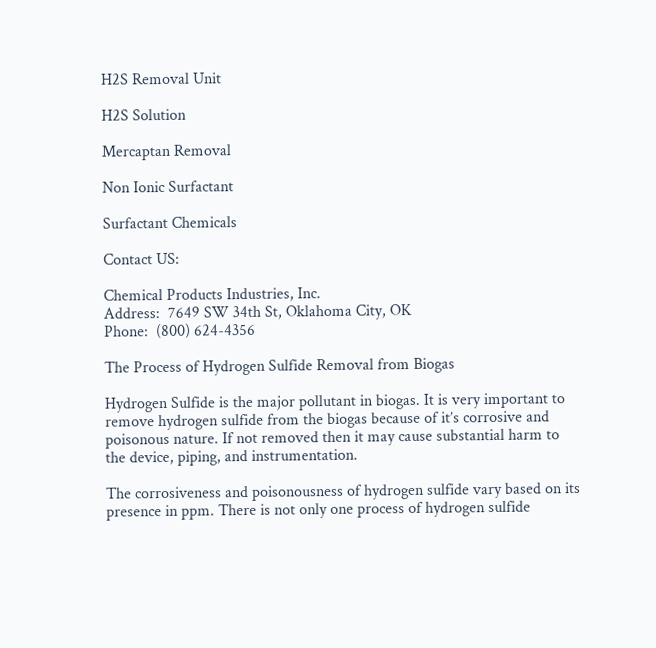H2S Removal Unit

H2S Solution

Mercaptan Removal

Non Ionic Surfactant

Surfactant Chemicals

Contact US:

Chemical Products Industries, Inc.
Address:  7649 SW 34th St, Oklahoma City, OK
Phone:  (800) 624-4356

The Process of Hydrogen Sulfide Removal from Biogas

Hydrogen Sulfide is the major pollutant in biogas. It is very important to remove hydrogen sulfide from the biogas because of it’s corrosive and poisonous nature. If not removed then it may cause substantial harm to the device, piping, and instrumentation.

The corrosiveness and poisonousness of hydrogen sulfide vary based on its presence in ppm. There is not only one process of hydrogen sulfide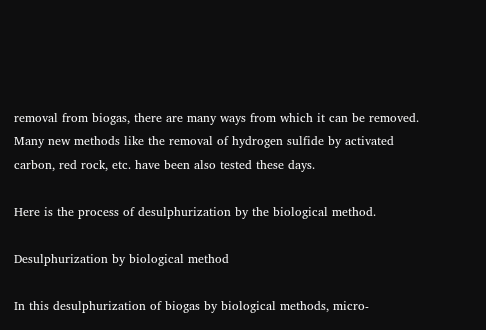removal from biogas, there are many ways from which it can be removed. Many new methods like the removal of hydrogen sulfide by activated carbon, red rock, etc. have been also tested these days.

Here is the process of desulphurization by the biological method.

Desulphurization by biological method

In this desulphurization of biogas by biological methods, micro-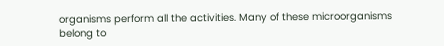organisms perform all the activities. Many of these microorganisms belong to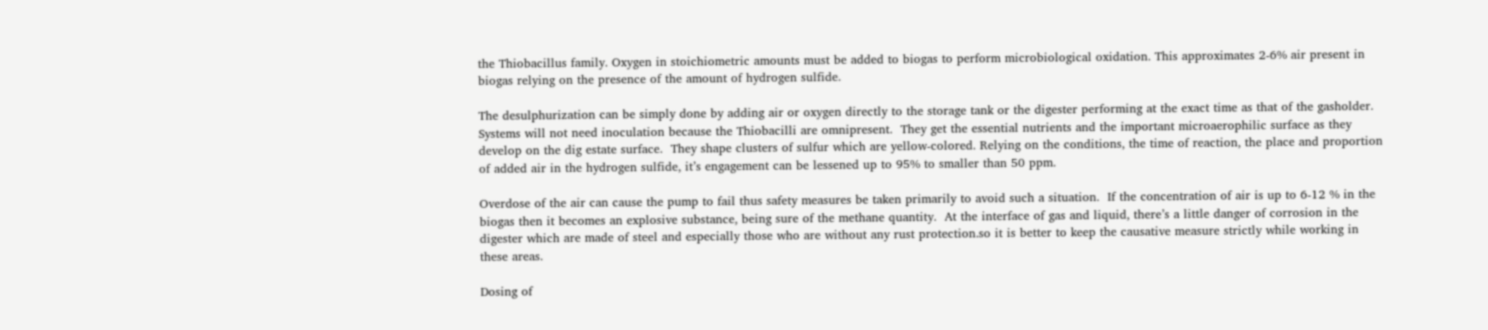the Thiobacillus family. Oxygen in stoichiometric amounts must be added to biogas to perform microbiological oxidation. This approximates 2-6% air present in biogas relying on the presence of the amount of hydrogen sulfide.

The desulphurization can be simply done by adding air or oxygen directly to the storage tank or the digester performing at the exact time as that of the gasholder. Systems will not need inoculation because the Thiobacilli are omnipresent.  They get the essential nutrients and the important microaerophilic surface as they develop on the dig estate surface.  They shape clusters of sulfur which are yellow-colored. Relying on the conditions, the time of reaction, the place and proportion of added air in the hydrogen sulfide, it’s engagement can be lessened up to 95% to smaller than 50 ppm.

Overdose of the air can cause the pump to fail thus safety measures be taken primarily to avoid such a situation.  If the concentration of air is up to 6-12 % in the biogas then it becomes an explosive substance, being sure of the methane quantity.  At the interface of gas and liquid, there’s a little danger of corrosion in the digester which are made of steel and especially those who are without any rust protection.so it is better to keep the causative measure strictly while working in these areas.

Dosing of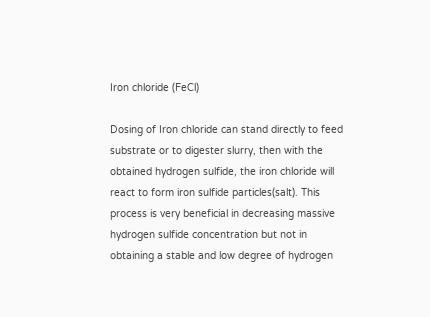Iron chloride (FeCl)

Dosing of Iron chloride can stand directly to feed substrate or to digester slurry, then with the obtained hydrogen sulfide, the iron chloride will react to form iron sulfide particles(salt). This process is very beneficial in decreasing massive hydrogen sulfide concentration but not in obtaining a stable and low degree of hydrogen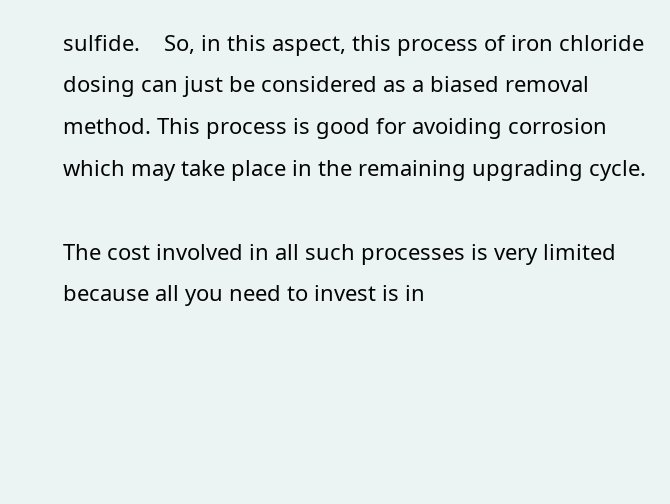sulfide.    So, in this aspect, this process of iron chloride dosing can just be considered as a biased removal method. This process is good for avoiding corrosion which may take place in the remaining upgrading cycle.

The cost involved in all such processes is very limited because all you need to invest is in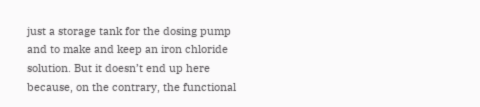just a storage tank for the dosing pump and to make and keep an iron chloride solution. But it doesn’t end up here because, on the contrary, the functional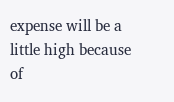expense will be a little high because of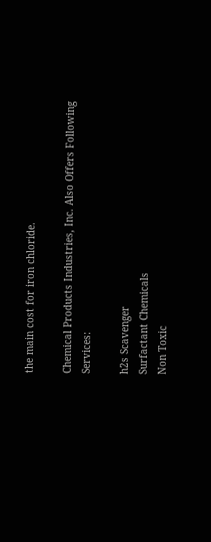the main cost for iron chloride.

Chemical Products Industries, Inc. Also Offers Following Services:

h2s Scavenger
Surfactant Chemicals
Non Toxic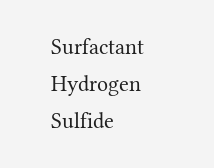Surfactant
Hydrogen Sulfide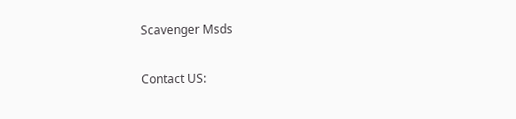Scavenger Msds

Contact US: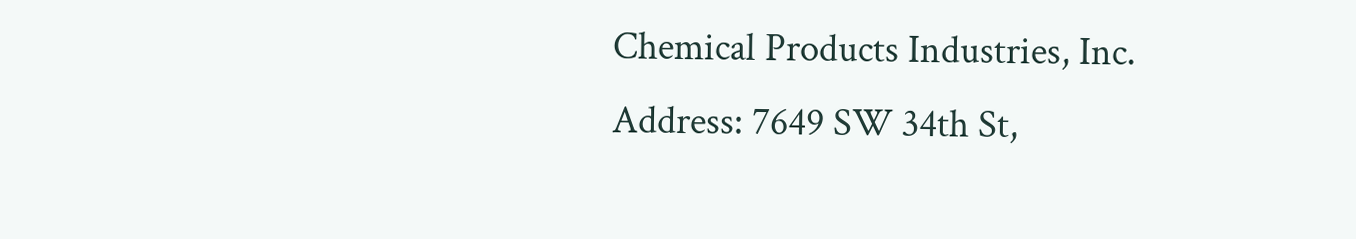Chemical Products Industries, Inc.
Address: 7649 SW 34th St,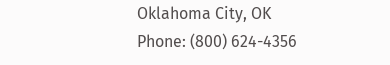Oklahoma City, OK
Phone: (800) 624-4356